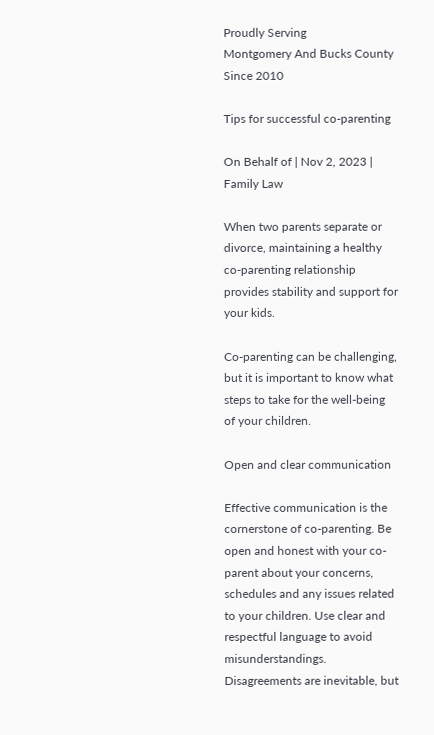Proudly Serving
Montgomery And Bucks County Since 2010

Tips for successful co-parenting

On Behalf of | Nov 2, 2023 | Family Law

When two parents separate or divorce, maintaining a healthy co-parenting relationship provides stability and support for your kids.

Co-parenting can be challenging, but it is important to know what steps to take for the well-being of your children.

Open and clear communication

Effective communication is the cornerstone of co-parenting. Be open and honest with your co-parent about your concerns, schedules and any issues related to your children. Use clear and respectful language to avoid misunderstandings. Disagreements are inevitable, but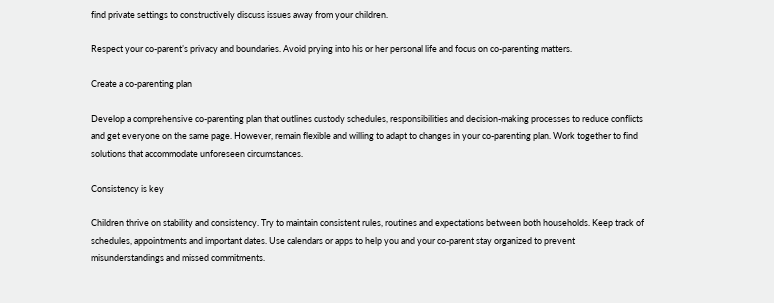find private settings to constructively discuss issues away from your children.

Respect your co-parent’s privacy and boundaries. Avoid prying into his or her personal life and focus on co-parenting matters.

Create a co-parenting plan

Develop a comprehensive co-parenting plan that outlines custody schedules, responsibilities and decision-making processes to reduce conflicts and get everyone on the same page. However, remain flexible and willing to adapt to changes in your co-parenting plan. Work together to find solutions that accommodate unforeseen circumstances.

Consistency is key

Children thrive on stability and consistency. Try to maintain consistent rules, routines and expectations between both households. Keep track of schedules, appointments and important dates. Use calendars or apps to help you and your co-parent stay organized to prevent misunderstandings and missed commitments.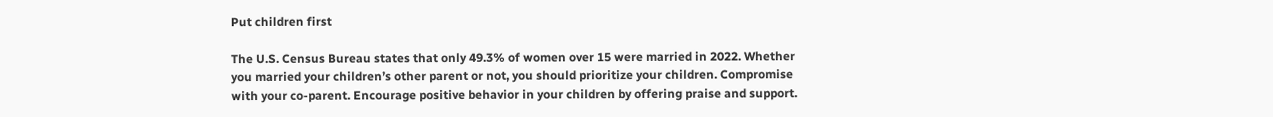Put children first

The U.S. Census Bureau states that only 49.3% of women over 15 were married in 2022. Whether you married your children’s other parent or not, you should prioritize your children. Compromise with your co-parent. Encourage positive behavior in your children by offering praise and support.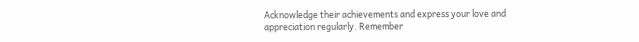Acknowledge their achievements and express your love and appreciation regularly. Remember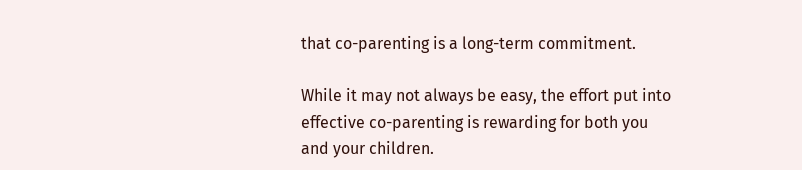that co-parenting is a long-term commitment.

While it may not always be easy, the effort put into effective co-parenting is rewarding for both you and your children.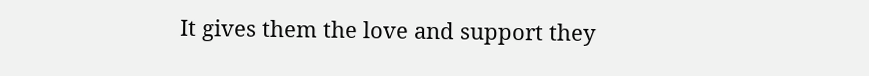It gives them the love and support they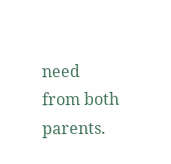need from both parents.